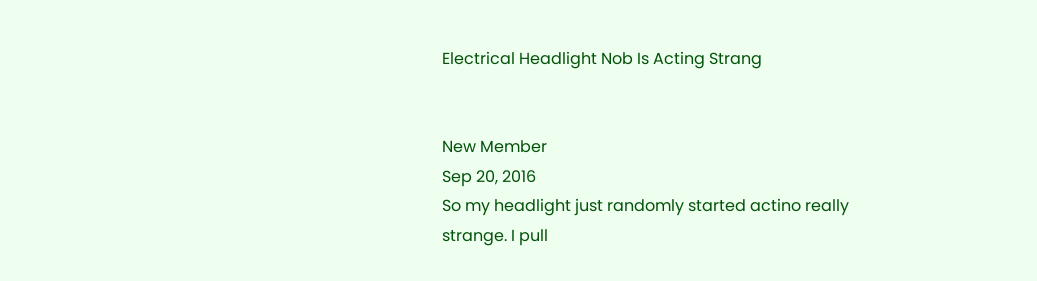Electrical Headlight Nob Is Acting Strang


New Member
Sep 20, 2016
So my headlight just randomly started actino really strange. I pull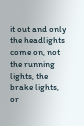it out and only the headlights come on, not the running lights, the brake lights, or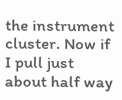the instrument cluster. Now if I pull just about half way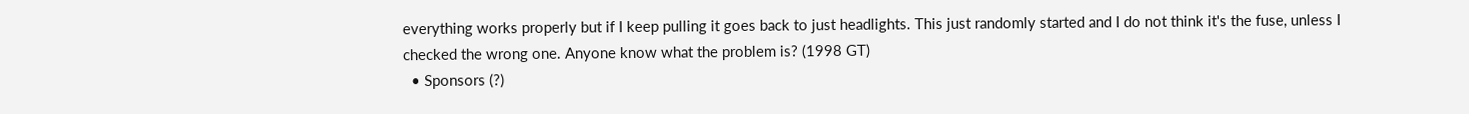everything works properly but if I keep pulling it goes back to just headlights. This just randomly started and I do not think it's the fuse, unless I checked the wrong one. Anyone know what the problem is? (1998 GT)
  • Sponsors (?)